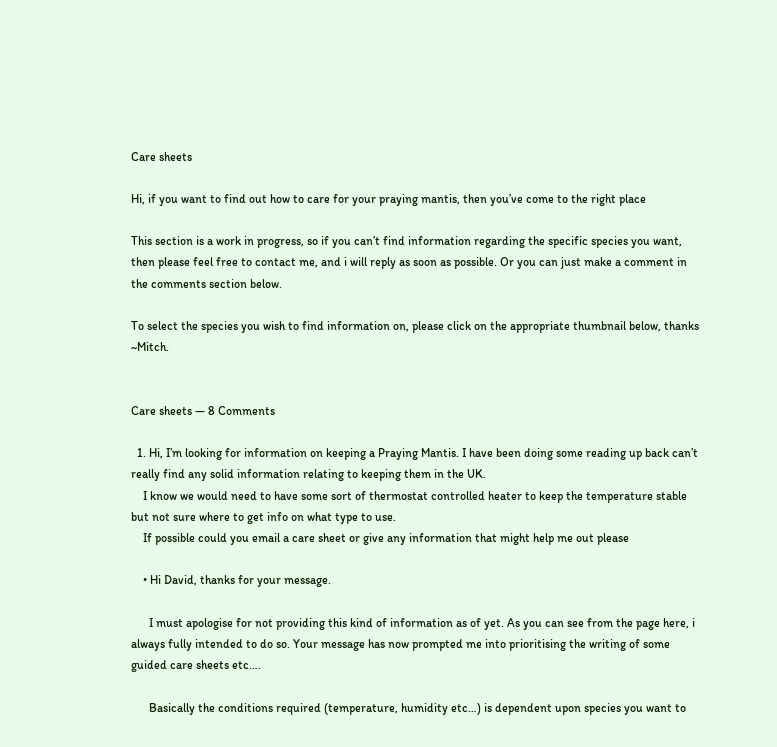Care sheets

Hi, if you want to find out how to care for your praying mantis, then you’ve come to the right place

This section is a work in progress, so if you can’t find information regarding the specific species you want, then please feel free to contact me, and i will reply as soon as possible. Or you can just make a comment in the comments section below.

To select the species you wish to find information on, please click on the appropriate thumbnail below, thanks ~Mitch.


Care sheets — 8 Comments

  1. Hi, I’m looking for information on keeping a Praying Mantis. I have been doing some reading up back can’t really find any solid information relating to keeping them in the UK.
    I know we would need to have some sort of thermostat controlled heater to keep the temperature stable but not sure where to get info on what type to use.
    If possible could you email a care sheet or give any information that might help me out please

    • Hi David, thanks for your message.

      I must apologise for not providing this kind of information as of yet. As you can see from the page here, i always fully intended to do so. Your message has now prompted me into prioritising the writing of some guided care sheets etc….

      Basically the conditions required (temperature, humidity etc…) is dependent upon species you want to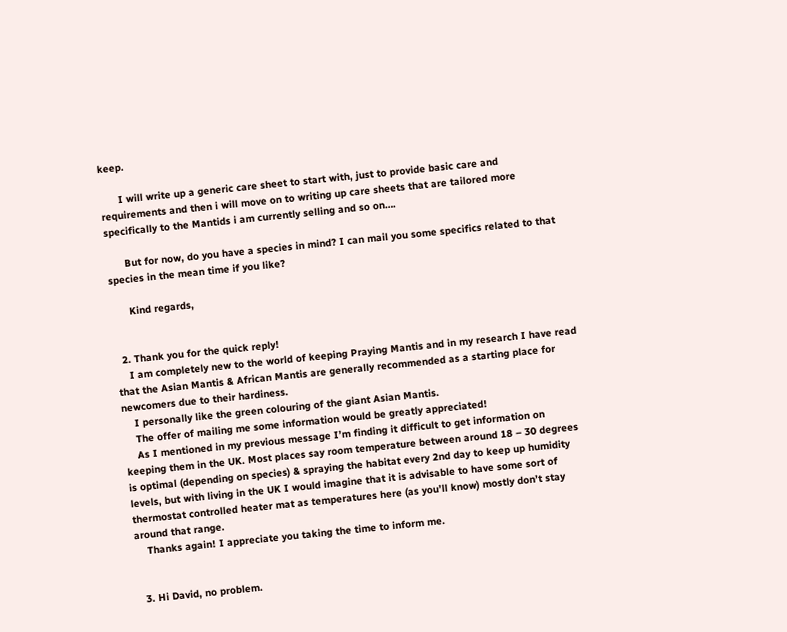keep.

      I will write up a generic care sheet to start with, just to provide basic care and requirements and then i will move on to writing up care sheets that are tailored more specifically to the Mantids i am currently selling and so on….

      But for now, do you have a species in mind? I can mail you some specifics related to that species in the mean time if you like?

      Kind regards,


  2. Thank you for the quick reply!
    I am completely new to the world of keeping Praying Mantis and in my research I have read that the Asian Mantis & African Mantis are generally recommended as a starting place for newcomers due to their hardiness.
    I personally like the green colouring of the giant Asian Mantis.
    The offer of mailing me some information would be greatly appreciated!
    As I mentioned in my previous message I’m finding it difficult to get information on keeping them in the UK. Most places say room temperature between around 18 – 30 degrees is optimal (depending on species) & spraying the habitat every 2nd day to keep up humidity levels, but with living in the UK I would imagine that it is advisable to have some sort of thermostat controlled heater mat as temperatures here (as you’ll know) mostly don’t stay around that range.
    Thanks again! I appreciate you taking the time to inform me.


  3. Hi David, no problem.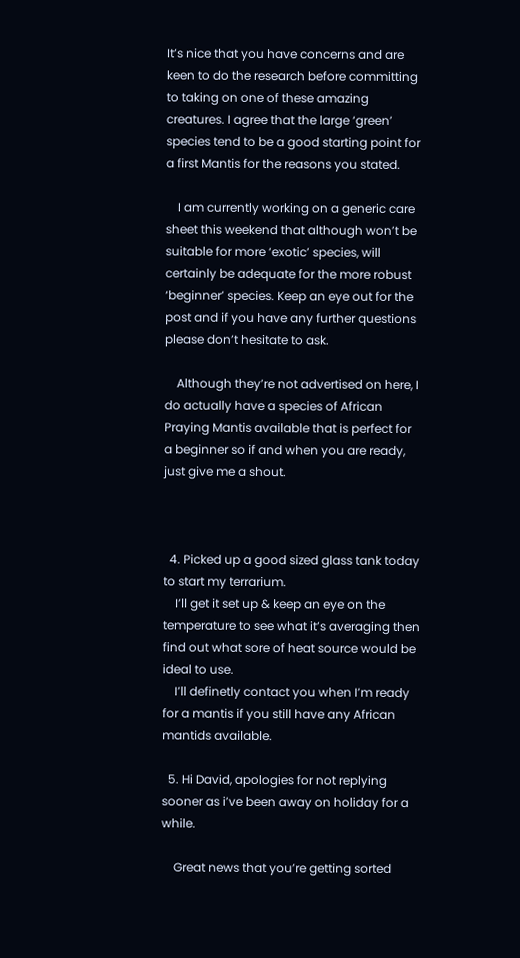It’s nice that you have concerns and are keen to do the research before committing to taking on one of these amazing creatures. I agree that the large ‘green’ species tend to be a good starting point for a first Mantis for the reasons you stated.

    I am currently working on a generic care sheet this weekend that although won’t be suitable for more ‘exotic’ species, will certainly be adequate for the more robust ‘beginner’ species. Keep an eye out for the post and if you have any further questions please don’t hesitate to ask.

    Although they’re not advertised on here, I do actually have a species of African Praying Mantis available that is perfect for a beginner so if and when you are ready, just give me a shout.



  4. Picked up a good sized glass tank today to start my terrarium.
    I’ll get it set up & keep an eye on the temperature to see what it’s averaging then find out what sore of heat source would be ideal to use.
    I’ll definetly contact you when I’m ready for a mantis if you still have any African mantids available.

  5. Hi David, apologies for not replying sooner as i’ve been away on holiday for a while.

    Great news that you’re getting sorted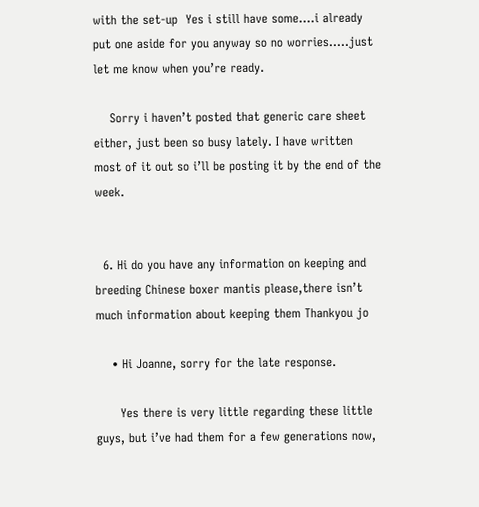with the set-up  Yes i still have some….i already put one aside for you anyway so no worries…..just let me know when you’re ready.

    Sorry i haven’t posted that generic care sheet either, just been so busy lately. I have written most of it out so i’ll be posting it by the end of the week.


  6. Hi do you have any information on keeping and breeding Chinese boxer mantis please,there isn’t much information about keeping them Thankyou jo

    • Hi Joanne, sorry for the late response.

      Yes there is very little regarding these little guys, but i’ve had them for a few generations now,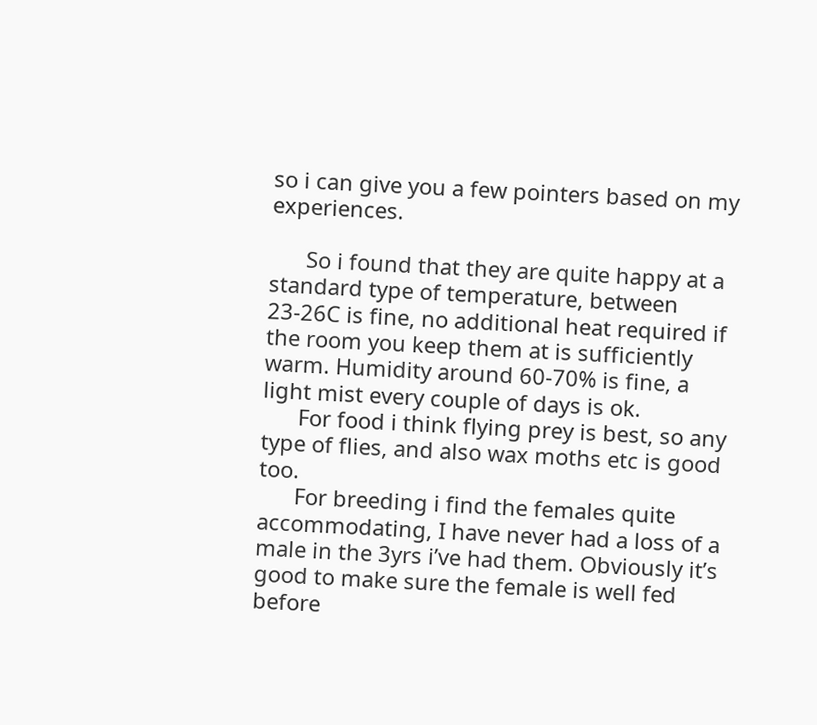so i can give you a few pointers based on my experiences.

      So i found that they are quite happy at a standard type of temperature, between 23-26C is fine, no additional heat required if the room you keep them at is sufficiently warm. Humidity around 60-70% is fine, a light mist every couple of days is ok.
      For food i think flying prey is best, so any type of flies, and also wax moths etc is good too.
      For breeding i find the females quite accommodating, I have never had a loss of a male in the 3yrs i’ve had them. Obviously it’s good to make sure the female is well fed before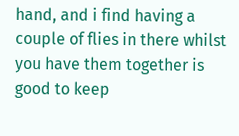hand, and i find having a couple of flies in there whilst you have them together is good to keep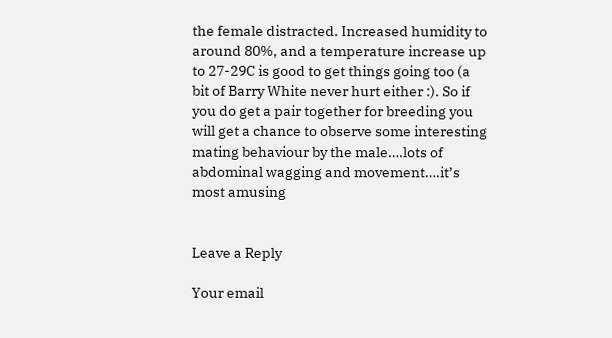the female distracted. Increased humidity to around 80%, and a temperature increase up to 27-29C is good to get things going too (a bit of Barry White never hurt either :). So if you do get a pair together for breeding you will get a chance to observe some interesting mating behaviour by the male….lots of abdominal wagging and movement….it’s most amusing


Leave a Reply

Your email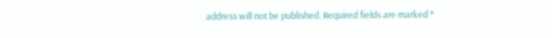address will not be published. Required fields are marked *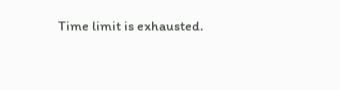Time limit is exhausted.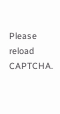Please reload CAPTCHA.